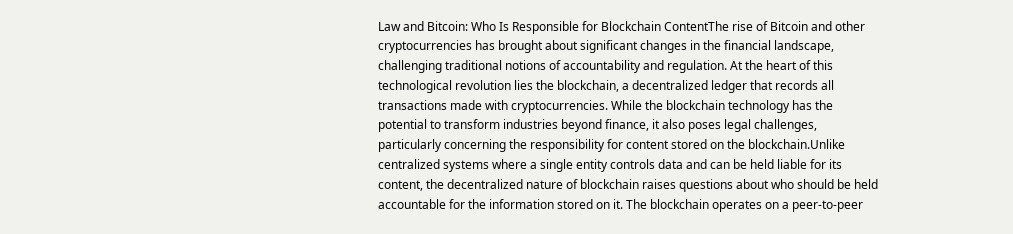Law and Bitcoin: Who Is Responsible for Blockchain ContentThe rise of Bitcoin and other cryptocurrencies has brought about significant changes in the financial landscape, challenging traditional notions of accountability and regulation. At the heart of this technological revolution lies the blockchain, a decentralized ledger that records all transactions made with cryptocurrencies. While the blockchain technology has the potential to transform industries beyond finance, it also poses legal challenges, particularly concerning the responsibility for content stored on the blockchain.Unlike centralized systems where a single entity controls data and can be held liable for its content, the decentralized nature of blockchain raises questions about who should be held accountable for the information stored on it. The blockchain operates on a peer-to-peer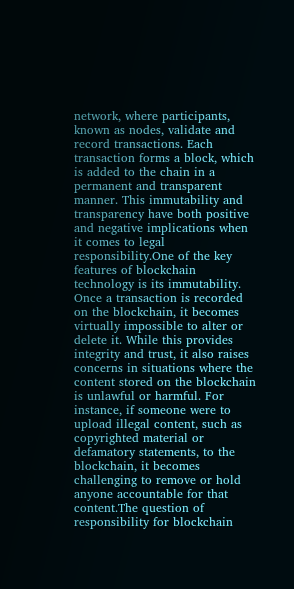network, where participants, known as nodes, validate and record transactions. Each transaction forms a block, which is added to the chain in a permanent and transparent manner. This immutability and transparency have both positive and negative implications when it comes to legal responsibility.One of the key features of blockchain technology is its immutability. Once a transaction is recorded on the blockchain, it becomes virtually impossible to alter or delete it. While this provides integrity and trust, it also raises concerns in situations where the content stored on the blockchain is unlawful or harmful. For instance, if someone were to upload illegal content, such as copyrighted material or defamatory statements, to the blockchain, it becomes challenging to remove or hold anyone accountable for that content.The question of responsibility for blockchain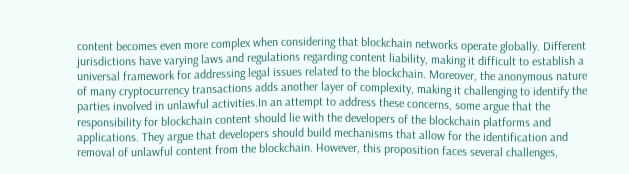content becomes even more complex when considering that blockchain networks operate globally. Different jurisdictions have varying laws and regulations regarding content liability, making it difficult to establish a universal framework for addressing legal issues related to the blockchain. Moreover, the anonymous nature of many cryptocurrency transactions adds another layer of complexity, making it challenging to identify the parties involved in unlawful activities.In an attempt to address these concerns, some argue that the responsibility for blockchain content should lie with the developers of the blockchain platforms and applications. They argue that developers should build mechanisms that allow for the identification and removal of unlawful content from the blockchain. However, this proposition faces several challenges,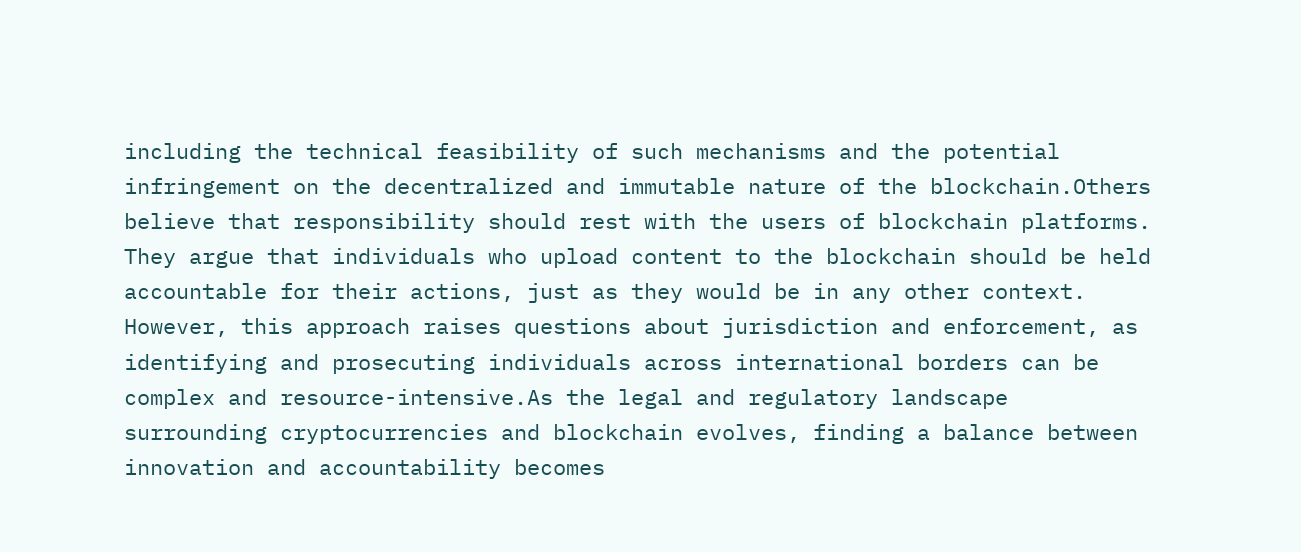including the technical feasibility of such mechanisms and the potential infringement on the decentralized and immutable nature of the blockchain.Others believe that responsibility should rest with the users of blockchain platforms. They argue that individuals who upload content to the blockchain should be held accountable for their actions, just as they would be in any other context. However, this approach raises questions about jurisdiction and enforcement, as identifying and prosecuting individuals across international borders can be complex and resource-intensive.As the legal and regulatory landscape surrounding cryptocurrencies and blockchain evolves, finding a balance between innovation and accountability becomes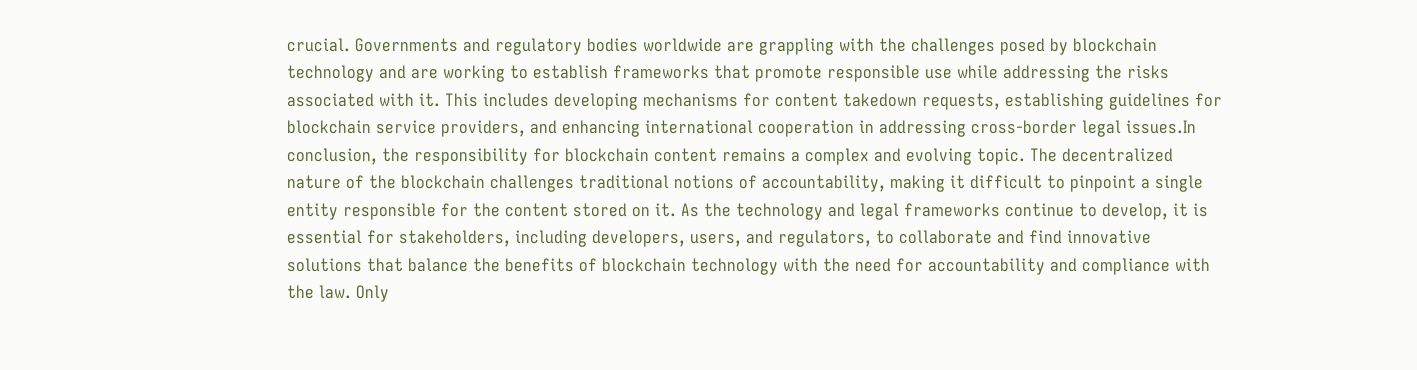crucial. Governments and regulatory bodies worldwide are grappling with the challenges posed by blockchain technology and are working to establish frameworks that promote responsible use while addressing the risks associated with it. This includes developing mechanisms for content takedown requests, establishing guidelines for blockchain service providers, and enhancing international cooperation in addressing cross-border legal issues.In conclusion, the responsibility for blockchain content remains a complex and evolving topic. The decentralized nature of the blockchain challenges traditional notions of accountability, making it difficult to pinpoint a single entity responsible for the content stored on it. As the technology and legal frameworks continue to develop, it is essential for stakeholders, including developers, users, and regulators, to collaborate and find innovative solutions that balance the benefits of blockchain technology with the need for accountability and compliance with the law. Only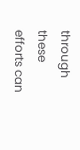through these efforts can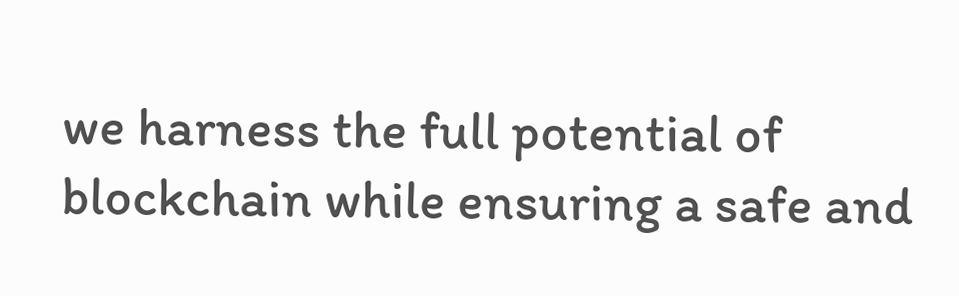we harness the full potential of blockchain while ensuring a safe and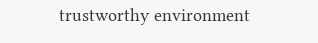trustworthy environment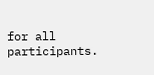for all participants.